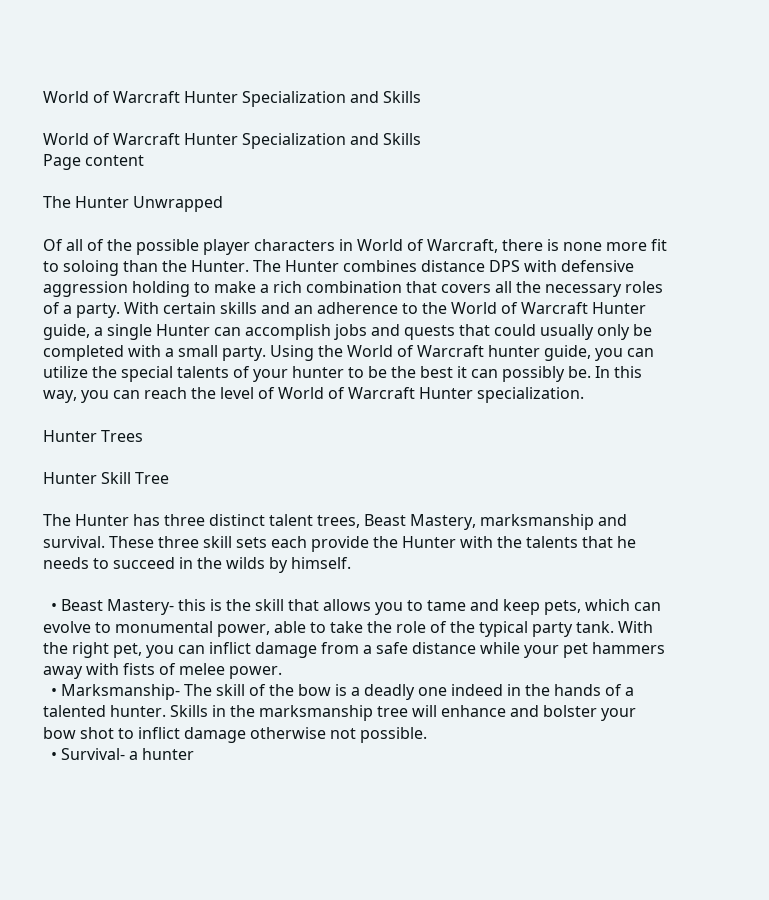World of Warcraft Hunter Specialization and Skills

World of Warcraft Hunter Specialization and Skills
Page content

The Hunter Unwrapped

Of all of the possible player characters in World of Warcraft, there is none more fit to soloing than the Hunter. The Hunter combines distance DPS with defensive aggression holding to make a rich combination that covers all the necessary roles of a party. With certain skills and an adherence to the World of Warcraft Hunter guide, a single Hunter can accomplish jobs and quests that could usually only be completed with a small party. Using the World of Warcraft hunter guide, you can utilize the special talents of your hunter to be the best it can possibly be. In this way, you can reach the level of World of Warcraft Hunter specialization.

Hunter Trees

Hunter Skill Tree

The Hunter has three distinct talent trees, Beast Mastery, marksmanship and survival. These three skill sets each provide the Hunter with the talents that he needs to succeed in the wilds by himself.

  • Beast Mastery- this is the skill that allows you to tame and keep pets, which can evolve to monumental power, able to take the role of the typical party tank. With the right pet, you can inflict damage from a safe distance while your pet hammers away with fists of melee power.
  • Marksmanship- The skill of the bow is a deadly one indeed in the hands of a talented hunter. Skills in the marksmanship tree will enhance and bolster your bow shot to inflict damage otherwise not possible.
  • Survival- a hunter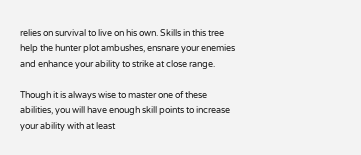relies on survival to live on his own. Skills in this tree help the hunter plot ambushes, ensnare your enemies and enhance your ability to strike at close range.

Though it is always wise to master one of these abilities, you will have enough skill points to increase your ability with at least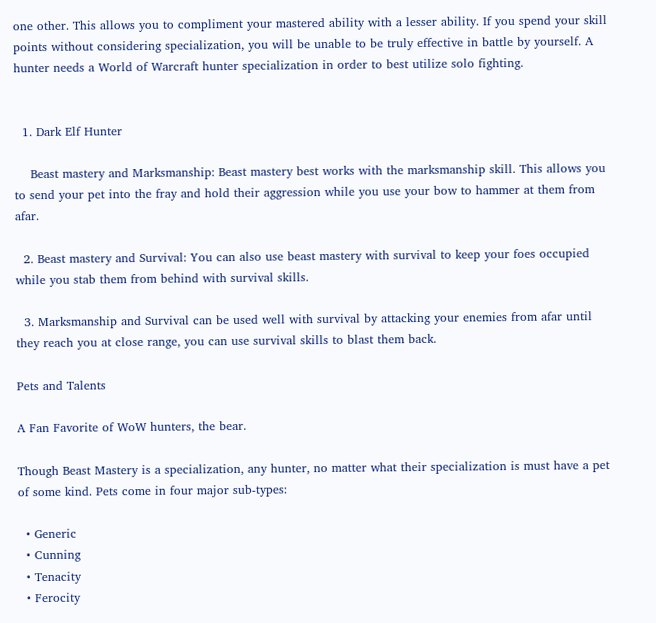one other. This allows you to compliment your mastered ability with a lesser ability. If you spend your skill points without considering specialization, you will be unable to be truly effective in battle by yourself. A hunter needs a World of Warcraft hunter specialization in order to best utilize solo fighting.


  1. Dark Elf Hunter

    Beast mastery and Marksmanship: Beast mastery best works with the marksmanship skill. This allows you to send your pet into the fray and hold their aggression while you use your bow to hammer at them from afar.

  2. Beast mastery and Survival: You can also use beast mastery with survival to keep your foes occupied while you stab them from behind with survival skills.

  3. Marksmanship and Survival can be used well with survival by attacking your enemies from afar until they reach you at close range, you can use survival skills to blast them back.

Pets and Talents

A Fan Favorite of WoW hunters, the bear.

Though Beast Mastery is a specialization, any hunter, no matter what their specialization is must have a pet of some kind. Pets come in four major sub-types:

  • Generic
  • Cunning
  • Tenacity
  • Ferocity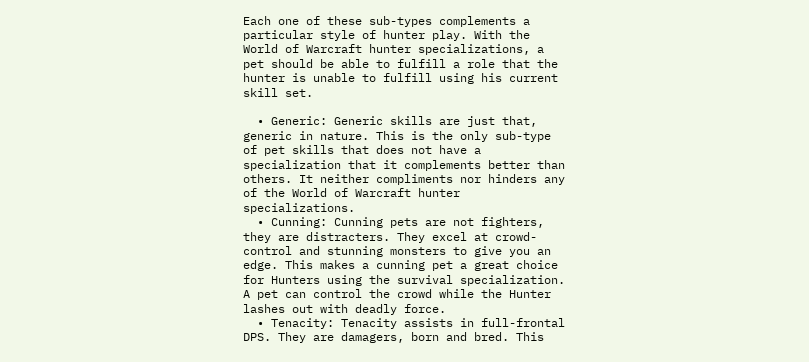Each one of these sub-types complements a particular style of hunter play. With the World of Warcraft hunter specializations, a pet should be able to fulfill a role that the hunter is unable to fulfill using his current skill set.

  • Generic: Generic skills are just that, generic in nature. This is the only sub-type of pet skills that does not have a specialization that it complements better than others. It neither compliments nor hinders any of the World of Warcraft hunter specializations.
  • Cunning: Cunning pets are not fighters, they are distracters. They excel at crowd-control and stunning monsters to give you an edge. This makes a cunning pet a great choice for Hunters using the survival specialization. A pet can control the crowd while the Hunter lashes out with deadly force.
  • Tenacity: Tenacity assists in full-frontal DPS. They are damagers, born and bred. This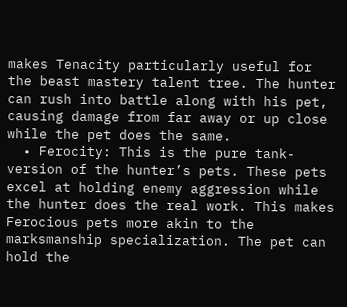makes Tenacity particularly useful for the beast mastery talent tree. The hunter can rush into battle along with his pet, causing damage from far away or up close while the pet does the same.
  • Ferocity: This is the pure tank-version of the hunter’s pets. These pets excel at holding enemy aggression while the hunter does the real work. This makes Ferocious pets more akin to the marksmanship specialization. The pet can hold the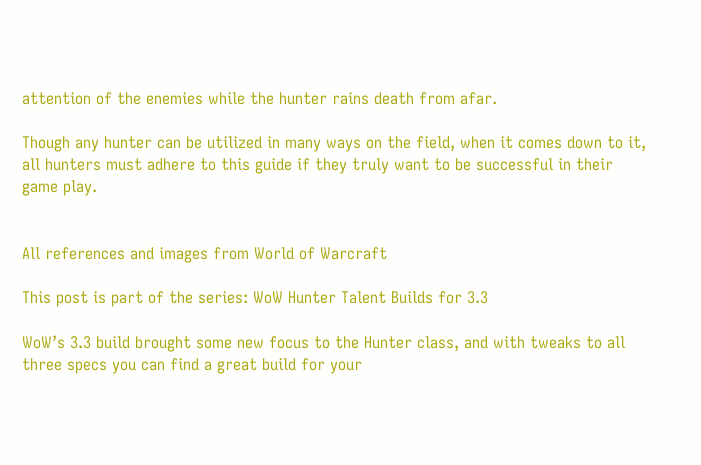attention of the enemies while the hunter rains death from afar.

Though any hunter can be utilized in many ways on the field, when it comes down to it, all hunters must adhere to this guide if they truly want to be successful in their game play.


All references and images from World of Warcraft

This post is part of the series: WoW Hunter Talent Builds for 3.3

WoW’s 3.3 build brought some new focus to the Hunter class, and with tweaks to all three specs you can find a great build for your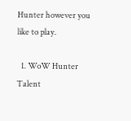Hunter however you like to play.

  1. WoW Hunter Talent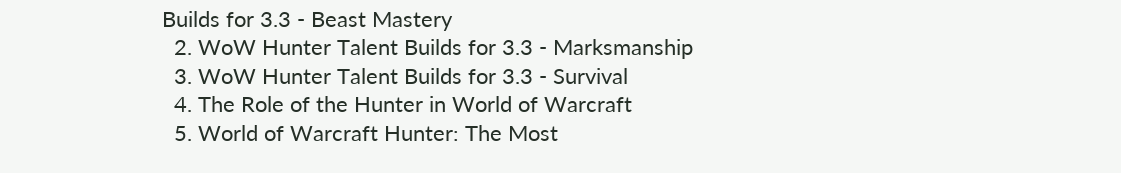Builds for 3.3 - Beast Mastery
  2. WoW Hunter Talent Builds for 3.3 - Marksmanship
  3. WoW Hunter Talent Builds for 3.3 - Survival
  4. The Role of the Hunter in World of Warcraft
  5. World of Warcraft Hunter: The Most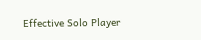Effective Solo Player